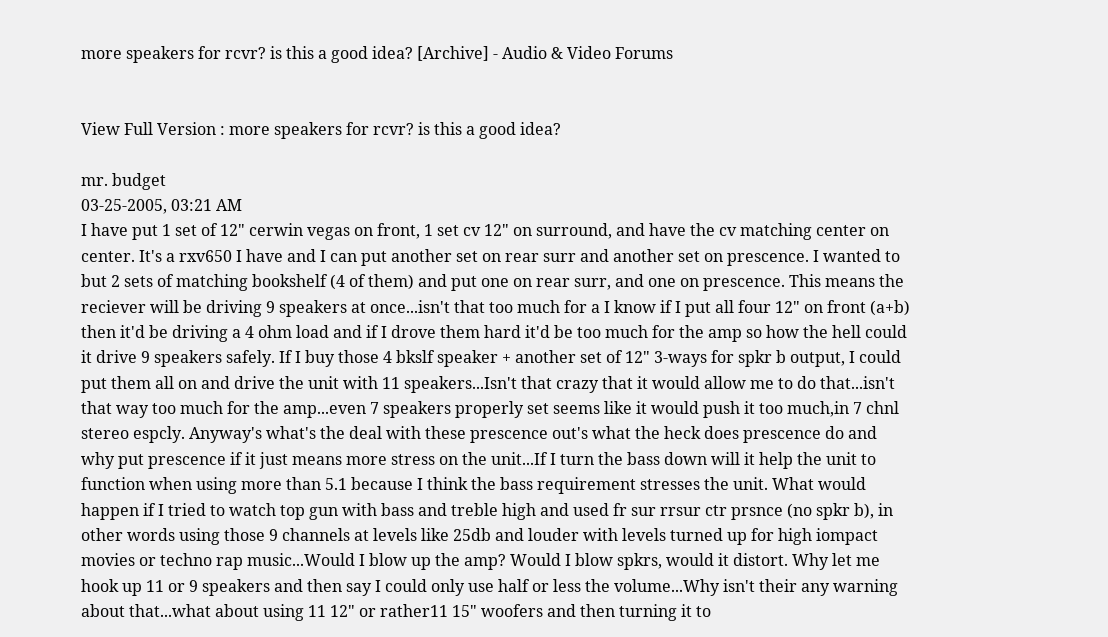more speakers for rcvr? is this a good idea? [Archive] - Audio & Video Forums


View Full Version : more speakers for rcvr? is this a good idea?

mr. budget
03-25-2005, 03:21 AM
I have put 1 set of 12" cerwin vegas on front, 1 set cv 12" on surround, and have the cv matching center on center. It's a rxv650 I have and I can put another set on rear surr and another set on prescence. I wanted to but 2 sets of matching bookshelf (4 of them) and put one on rear surr, and one on prescence. This means the reciever will be driving 9 speakers at once...isn't that too much for a I know if I put all four 12" on front (a+b) then it'd be driving a 4 ohm load and if I drove them hard it'd be too much for the amp so how the hell could it drive 9 speakers safely. If I buy those 4 bkslf speaker + another set of 12" 3-ways for spkr b output, I could put them all on and drive the unit with 11 speakers...Isn't that crazy that it would allow me to do that...isn't that way too much for the amp...even 7 speakers properly set seems like it would push it too much,in 7 chnl stereo espcly. Anyway's what's the deal with these prescence out's what the heck does prescence do and why put prescence if it just means more stress on the unit...If I turn the bass down will it help the unit to function when using more than 5.1 because I think the bass requirement stresses the unit. What would happen if I tried to watch top gun with bass and treble high and used fr sur rrsur ctr prsnce (no spkr b), in other words using those 9 channels at levels like 25db and louder with levels turned up for high iompact movies or techno rap music...Would I blow up the amp? Would I blow spkrs, would it distort. Why let me hook up 11 or 9 speakers and then say I could only use half or less the volume...Why isn't their any warning about that...what about using 11 12" or rather11 15" woofers and then turning it to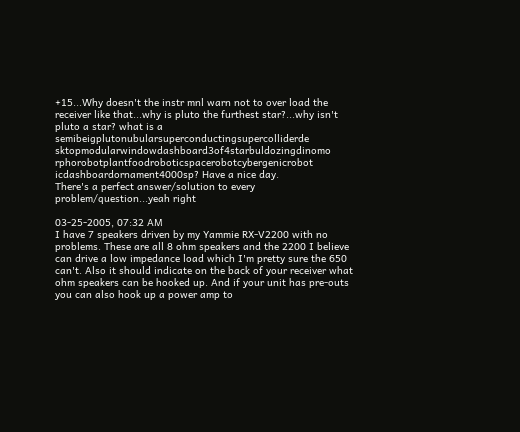+15...Why doesn't the instr mnl warn not to over load the receiver like that...why is pluto the furthest star?...why isn't pluto a star? what is a semibeigplutonubularsuperconductingsupercolliderde sktopmodularwindowdashboard3of4starbuldozingdinomo rphorobotplantfoodroboticspacerobotcybergenicrobot icdashboardornament4000sp? Have a nice day.
There's a perfect answer/solution to every problem/question...yeah right

03-25-2005, 07:32 AM
I have 7 speakers driven by my Yammie RX-V2200 with no problems. These are all 8 ohm speakers and the 2200 I believe can drive a low impedance load which I'm pretty sure the 650 can't. Also it should indicate on the back of your receiver what ohm speakers can be hooked up. And if your unit has pre-outs you can also hook up a power amp to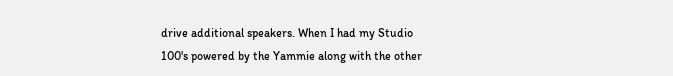drive additional speakers. When I had my Studio 100's powered by the Yammie along with the other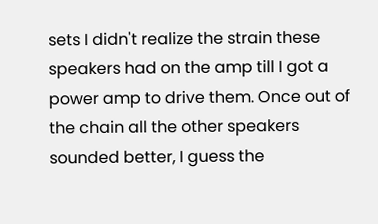sets I didn't realize the strain these speakers had on the amp till I got a power amp to drive them. Once out of the chain all the other speakers sounded better, I guess the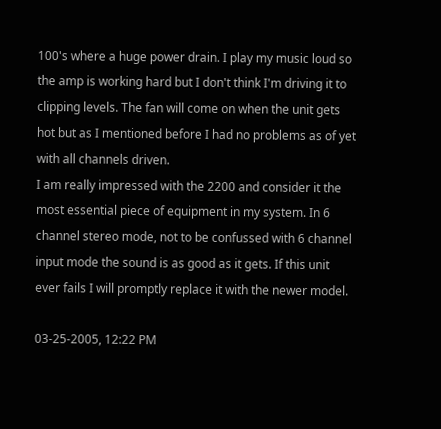100's where a huge power drain. I play my music loud so the amp is working hard but I don't think I'm driving it to clipping levels. The fan will come on when the unit gets hot but as I mentioned before I had no problems as of yet with all channels driven.
I am really impressed with the 2200 and consider it the most essential piece of equipment in my system. In 6 channel stereo mode, not to be confussed with 6 channel input mode the sound is as good as it gets. If this unit ever fails I will promptly replace it with the newer model.

03-25-2005, 12:22 PM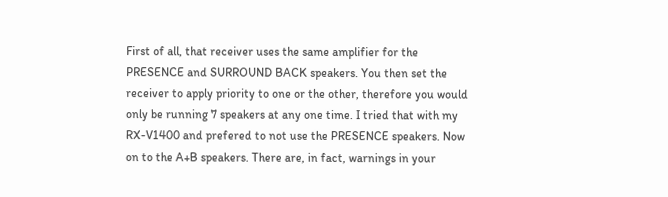First of all, that receiver uses the same amplifier for the PRESENCE and SURROUND BACK speakers. You then set the receiver to apply priority to one or the other, therefore you would only be running 7 speakers at any one time. I tried that with my RX-V1400 and prefered to not use the PRESENCE speakers. Now on to the A+B speakers. There are, in fact, warnings in your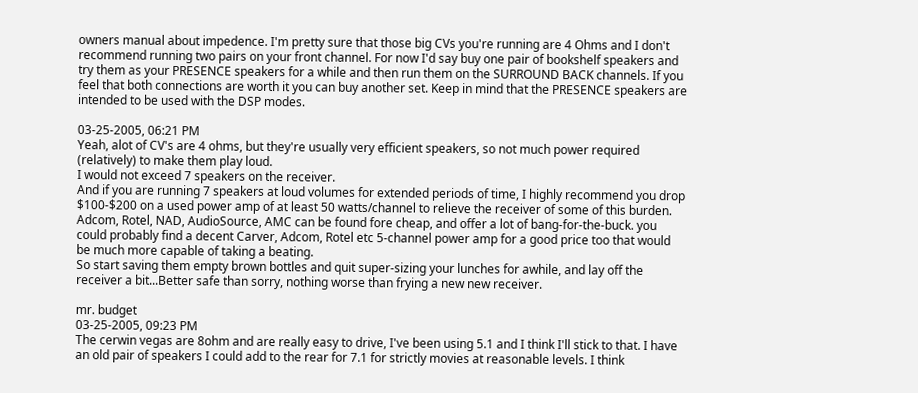owners manual about impedence. I'm pretty sure that those big CVs you're running are 4 Ohms and I don't recommend running two pairs on your front channel. For now I'd say buy one pair of bookshelf speakers and try them as your PRESENCE speakers for a while and then run them on the SURROUND BACK channels. If you feel that both connections are worth it you can buy another set. Keep in mind that the PRESENCE speakers are intended to be used with the DSP modes.

03-25-2005, 06:21 PM
Yeah, alot of CV's are 4 ohms, but they're usually very efficient speakers, so not much power required (relatively) to make them play loud.
I would not exceed 7 speakers on the receiver.
And if you are running 7 speakers at loud volumes for extended periods of time, I highly recommend you drop $100-$200 on a used power amp of at least 50 watts/channel to relieve the receiver of some of this burden. Adcom, Rotel, NAD, AudioSource, AMC can be found fore cheap, and offer a lot of bang-for-the-buck. you could probably find a decent Carver, Adcom, Rotel etc 5-channel power amp for a good price too that would be much more capable of taking a beating.
So start saving them empty brown bottles and quit super-sizing your lunches for awhile, and lay off the receiver a bit...Better safe than sorry, nothing worse than frying a new new receiver.

mr. budget
03-25-2005, 09:23 PM
The cerwin vegas are 8ohm and are really easy to drive, I've been using 5.1 and I think I'll stick to that. I have an old pair of speakers I could add to the rear for 7.1 for strictly movies at reasonable levels. I think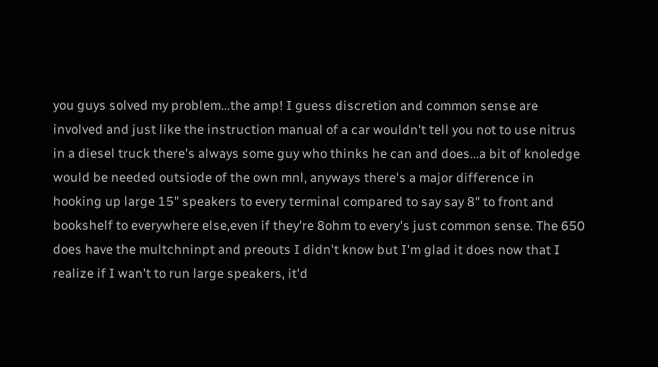you guys solved my problem...the amp! I guess discretion and common sense are involved and just like the instruction manual of a car wouldn't tell you not to use nitrus in a diesel truck there's always some guy who thinks he can and does...a bit of knoledge would be needed outsiode of the own mnl, anyways there's a major difference in hooking up large 15" speakers to every terminal compared to say say 8" to front and bookshelf to everywhere else,even if they're 8ohm to every's just common sense. The 650 does have the multchninpt and preouts I didn't know but I'm glad it does now that I realize if I wan't to run large speakers, it'd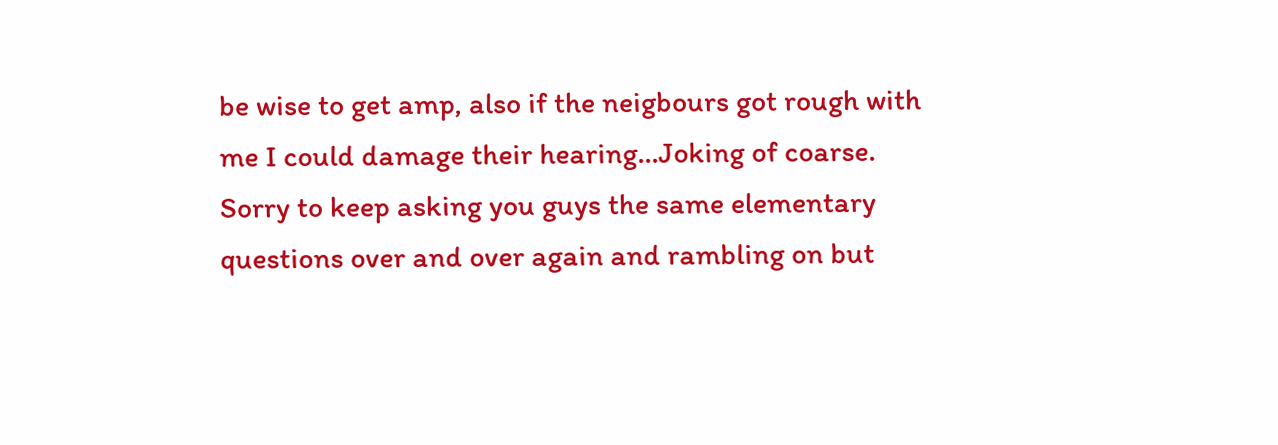be wise to get amp, also if the neigbours got rough with me I could damage their hearing...Joking of coarse. Sorry to keep asking you guys the same elementary questions over and over again and rambling on but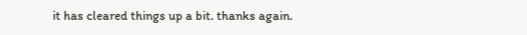it has cleared things up a bit. thanks again.